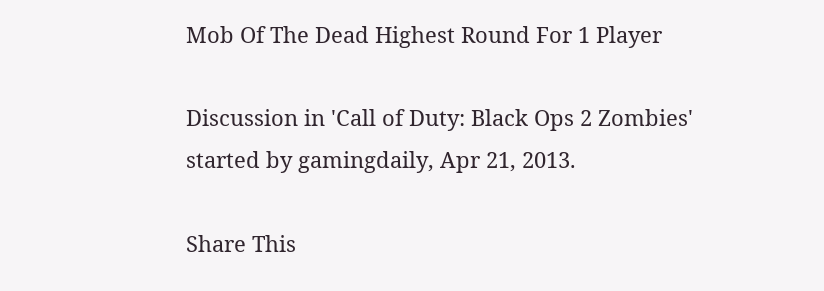Mob Of The Dead Highest Round For 1 Player

Discussion in 'Call of Duty: Black Ops 2 Zombies' started by gamingdaily, Apr 21, 2013.

Share This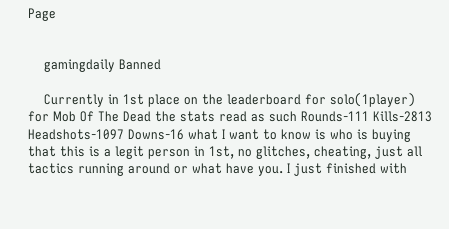Page


    gamingdaily Banned

    Currently in 1st place on the leaderboard for solo(1player) for Mob Of The Dead the stats read as such Rounds-111 Kills-2813 Headshots-1097 Downs-16 what I want to know is who is buying that this is a legit person in 1st, no glitches, cheating, just all tactics running around or what have you. I just finished with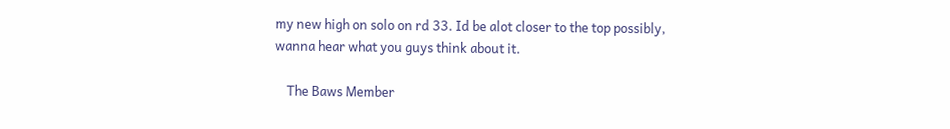my new high on solo on rd 33. Id be alot closer to the top possibly, wanna hear what you guys think about it.

    The Baws Member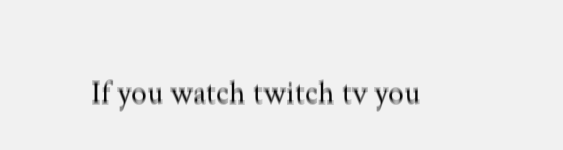If you watch twitch tv you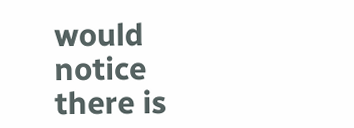would notice there is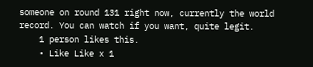someone on round 131 right now, currently the world record. You can watch if you want, quite legit.
    1 person likes this.
    • Like Like x 1